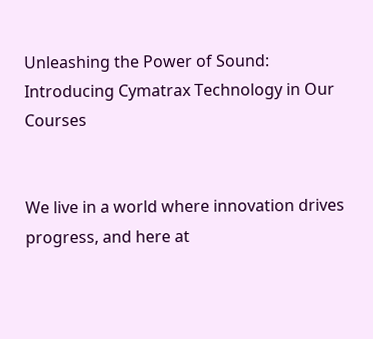Unleashing the Power of Sound: Introducing Cymatrax Technology in Our Courses


We live in a world where innovation drives progress, and here at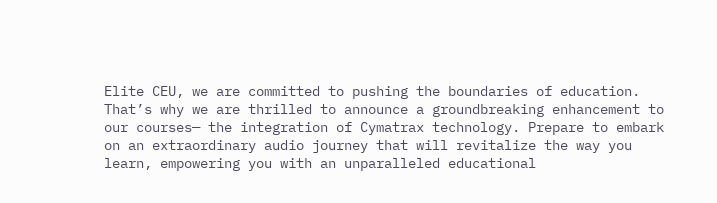Elite CEU, we are committed to pushing the boundaries of education. That’s why we are thrilled to announce a groundbreaking enhancement to our courses— the integration of Cymatrax technology. Prepare to embark on an extraordinary audio journey that will revitalize the way you learn, empowering you with an unparalleled educational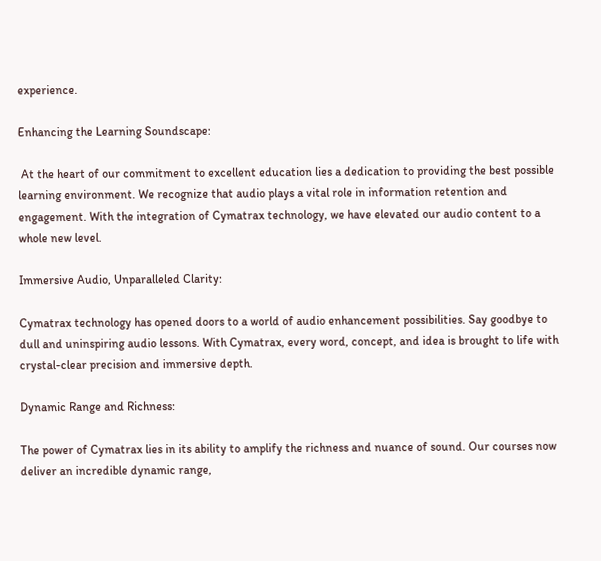experience.

Enhancing the Learning Soundscape:

 At the heart of our commitment to excellent education lies a dedication to providing the best possible learning environment. We recognize that audio plays a vital role in information retention and engagement. With the integration of Cymatrax technology, we have elevated our audio content to a whole new level.

Immersive Audio, Unparalleled Clarity:

Cymatrax technology has opened doors to a world of audio enhancement possibilities. Say goodbye to dull and uninspiring audio lessons. With Cymatrax, every word, concept, and idea is brought to life with crystal-clear precision and immersive depth.

Dynamic Range and Richness:

The power of Cymatrax lies in its ability to amplify the richness and nuance of sound. Our courses now deliver an incredible dynamic range,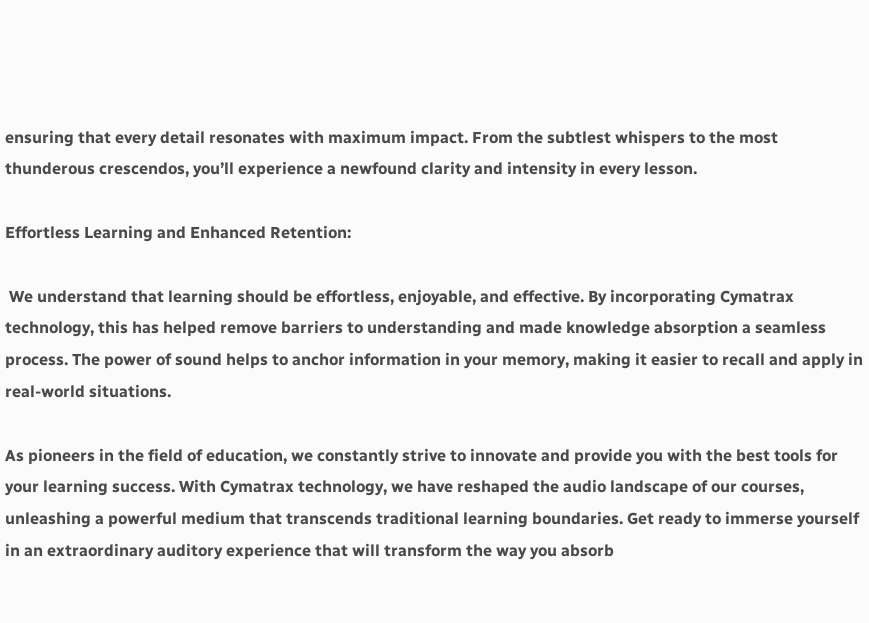ensuring that every detail resonates with maximum impact. From the subtlest whispers to the most thunderous crescendos, you’ll experience a newfound clarity and intensity in every lesson.

Effortless Learning and Enhanced Retention:

 We understand that learning should be effortless, enjoyable, and effective. By incorporating Cymatrax technology, this has helped remove barriers to understanding and made knowledge absorption a seamless process. The power of sound helps to anchor information in your memory, making it easier to recall and apply in real-world situations.

As pioneers in the field of education, we constantly strive to innovate and provide you with the best tools for your learning success. With Cymatrax technology, we have reshaped the audio landscape of our courses, unleashing a powerful medium that transcends traditional learning boundaries. Get ready to immerse yourself in an extraordinary auditory experience that will transform the way you absorb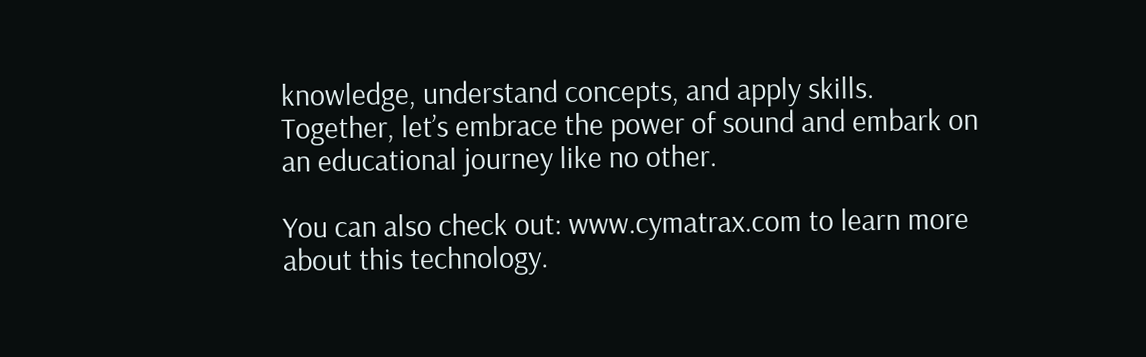knowledge, understand concepts, and apply skills. Together, let’s embrace the power of sound and embark on an educational journey like no other.

You can also check out: www.cymatrax.com to learn more about this technology.